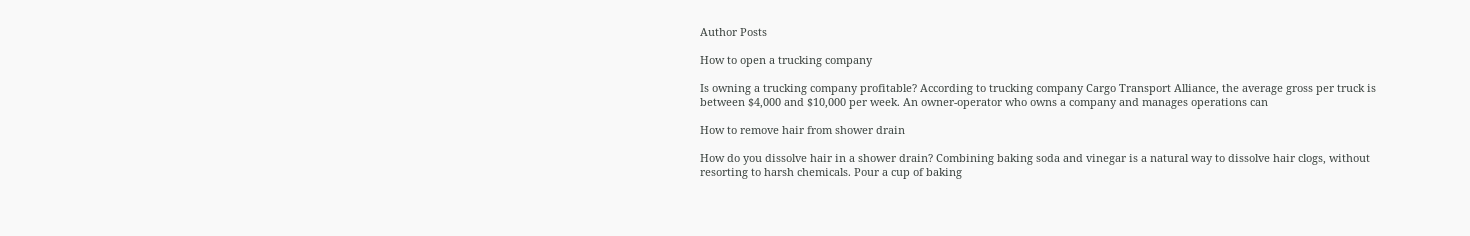Author Posts

How to open a trucking company

Is owning a trucking company profitable? According to trucking company Cargo Transport Alliance, the average gross per truck is between $4,000 and $10,000 per week. An owner-operator who owns a company and manages operations can

How to remove hair from shower drain

How do you dissolve hair in a shower drain? Combining baking soda and vinegar is a natural way to dissolve hair clogs, without resorting to harsh chemicals. Pour a cup of baking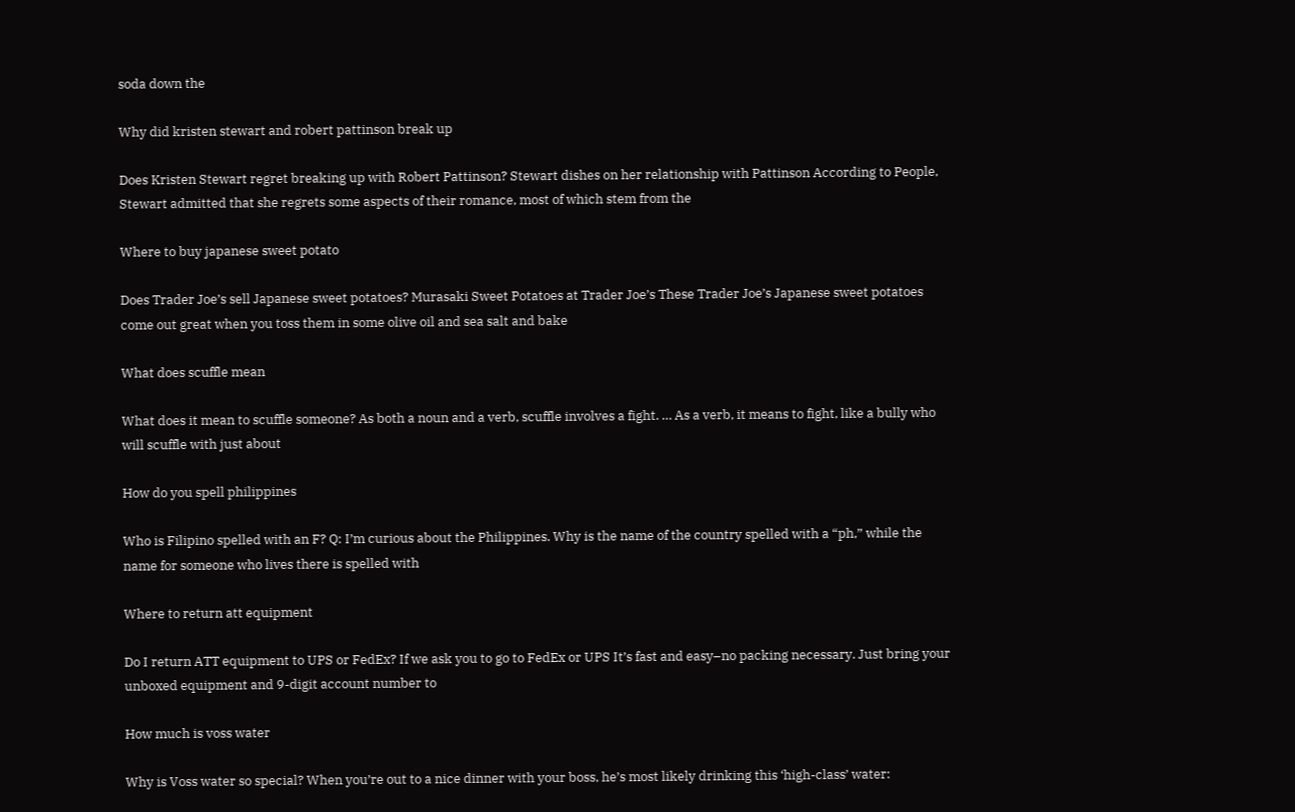soda down the

Why did kristen stewart and robert pattinson break up

Does Kristen Stewart regret breaking up with Robert Pattinson? Stewart dishes on her relationship with Pattinson According to People, Stewart admitted that she regrets some aspects of their romance, most of which stem from the

Where to buy japanese sweet potato

Does Trader Joe’s sell Japanese sweet potatoes? Murasaki Sweet Potatoes at Trader Joe’s These Trader Joe’s Japanese sweet potatoes come out great when you toss them in some olive oil and sea salt and bake

What does scuffle mean

What does it mean to scuffle someone? As both a noun and a verb, scuffle involves a fight. … As a verb, it means to fight, like a bully who will scuffle with just about

How do you spell philippines

Who is Filipino spelled with an F? Q: I’m curious about the Philippines. Why is the name of the country spelled with a “ph,” while the name for someone who lives there is spelled with

Where to return att equipment

Do I return ATT equipment to UPS or FedEx? If we ask you to go to FedEx or UPS It’s fast and easy–no packing necessary. Just bring your unboxed equipment and 9-digit account number to

How much is voss water

Why is Voss water so special? When you’re out to a nice dinner with your boss, he’s most likely drinking this ‘high-class’ water: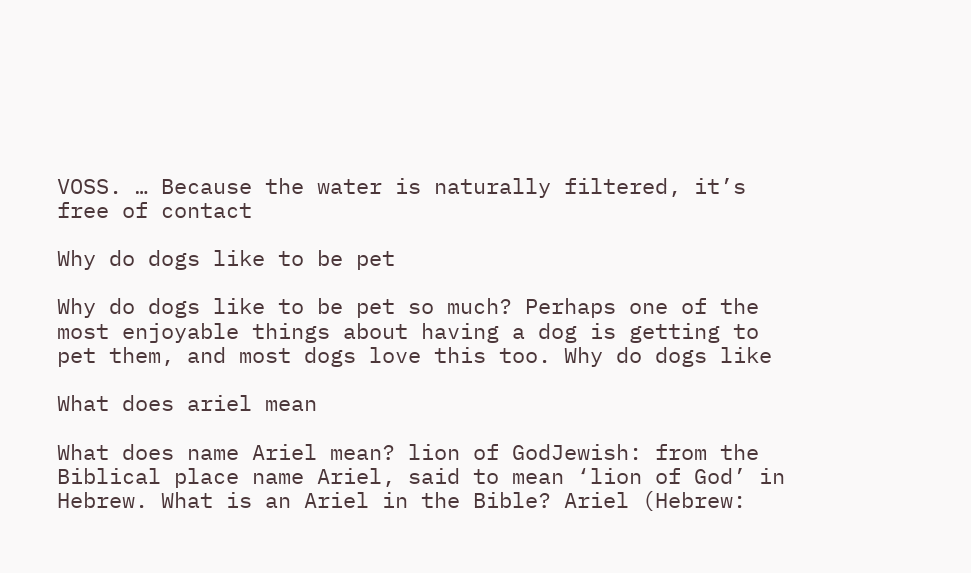VOSS. … Because the water is naturally filtered, it’s free of contact

Why do dogs like to be pet

Why do dogs like to be pet so much? Perhaps one of the most enjoyable things about having a dog is getting to pet them, and most dogs love this too. Why do dogs like

What does ariel mean

What does name Ariel mean? lion of GodJewish: from the Biblical place name Ariel, said to mean ‘lion of God’ in Hebrew. What is an Ariel in the Bible? Ariel (Hebrew: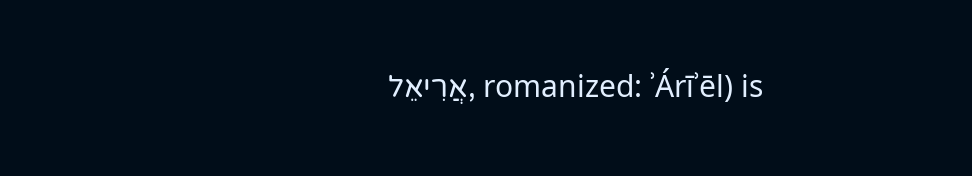אֲרִיאֵל, romanized: ʾÁrīʾēl) is